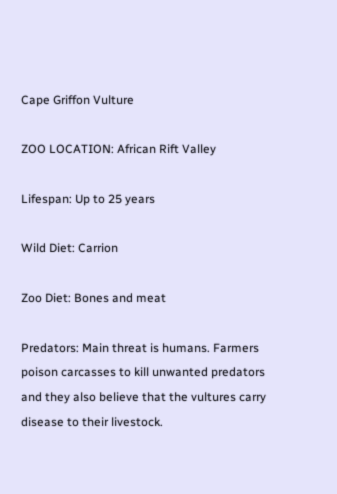Cape Griffon Vulture

ZOO LOCATION: African Rift Valley

Lifespan: Up to 25 years

Wild Diet: Carrion

Zoo Diet: Bones and meat

Predators: Main threat is humans. Farmers poison carcasses to kill unwanted predators and they also believe that the vultures carry disease to their livestock.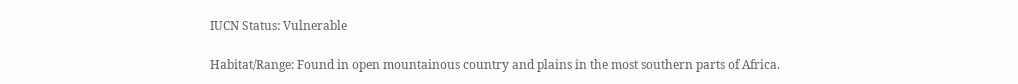IUCN Status: Vulnerable

Habitat/Range: Found in open mountainous country and plains in the most southern parts of Africa.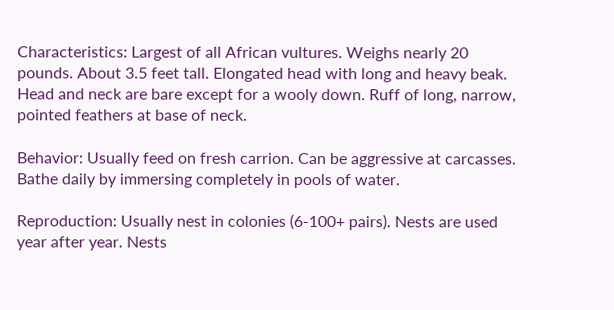Characteristics: Largest of all African vultures. Weighs nearly 20 pounds. About 3.5 feet tall. Elongated head with long and heavy beak. Head and neck are bare except for a wooly down. Ruff of long, narrow, pointed feathers at base of neck.

Behavior: Usually feed on fresh carrion. Can be aggressive at carcasses. Bathe daily by immersing completely in pools of water.

Reproduction: Usually nest in colonies (6-100+ pairs). Nests are used year after year. Nests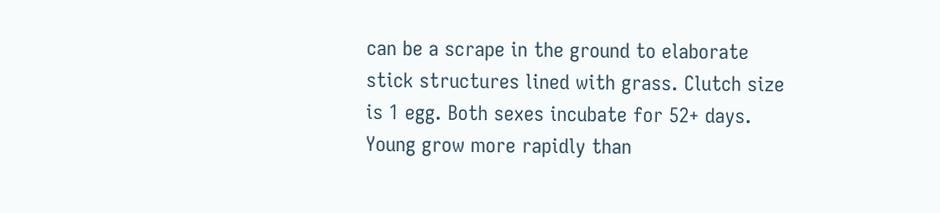can be a scrape in the ground to elaborate stick structures lined with grass. Clutch size is 1 egg. Both sexes incubate for 52+ days. Young grow more rapidly than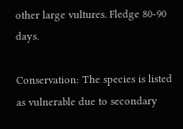other large vultures. Fledge 80-90 days.

Conservation: The species is listed as vulnerable due to secondary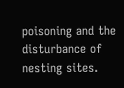poisoning and the disturbance of nesting sites.